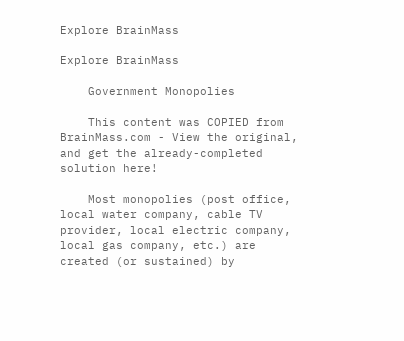Explore BrainMass

Explore BrainMass

    Government Monopolies

    This content was COPIED from BrainMass.com - View the original, and get the already-completed solution here!

    Most monopolies (post office, local water company, cable TV provider, local electric company, local gas company, etc.) are created (or sustained) by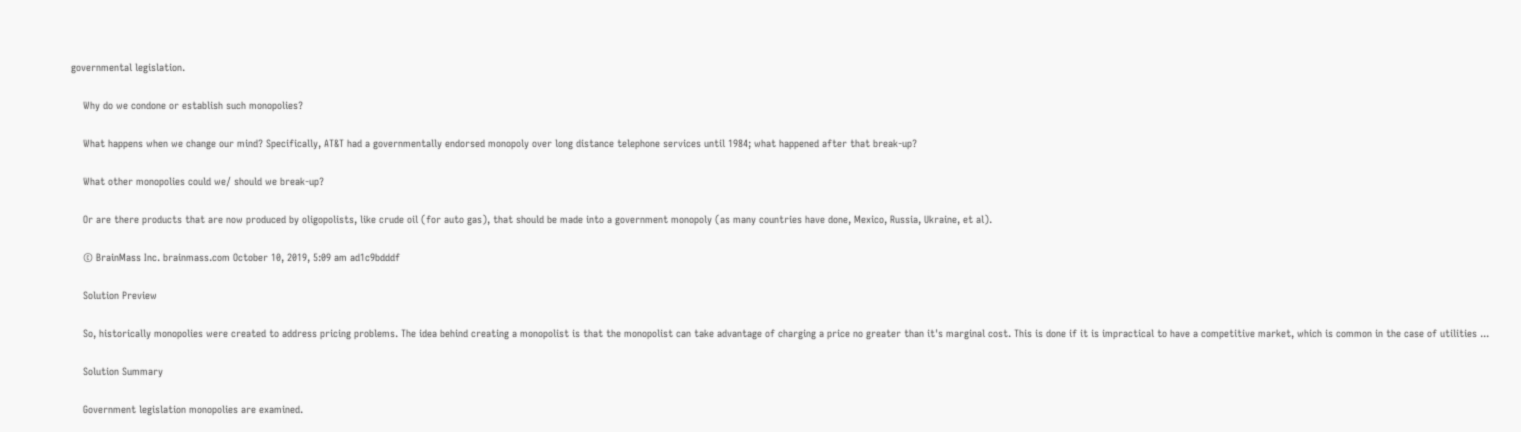governmental legislation.

    Why do we condone or establish such monopolies?

    What happens when we change our mind? Specifically, AT&T had a governmentally endorsed monopoly over long distance telephone services until 1984; what happened after that break-up?

    What other monopolies could we/ should we break-up?

    Or are there products that are now produced by oligopolists, like crude oil (for auto gas), that should be made into a government monopoly (as many countries have done, Mexico, Russia, Ukraine, et al).

    © BrainMass Inc. brainmass.com October 10, 2019, 5:09 am ad1c9bdddf

    Solution Preview

    So, historically monopolies were created to address pricing problems. The idea behind creating a monopolist is that the monopolist can take advantage of charging a price no greater than it's marginal cost. This is done if it is impractical to have a competitive market, which is common in the case of utilities ...

    Solution Summary

    Government legislation monopolies are examined.